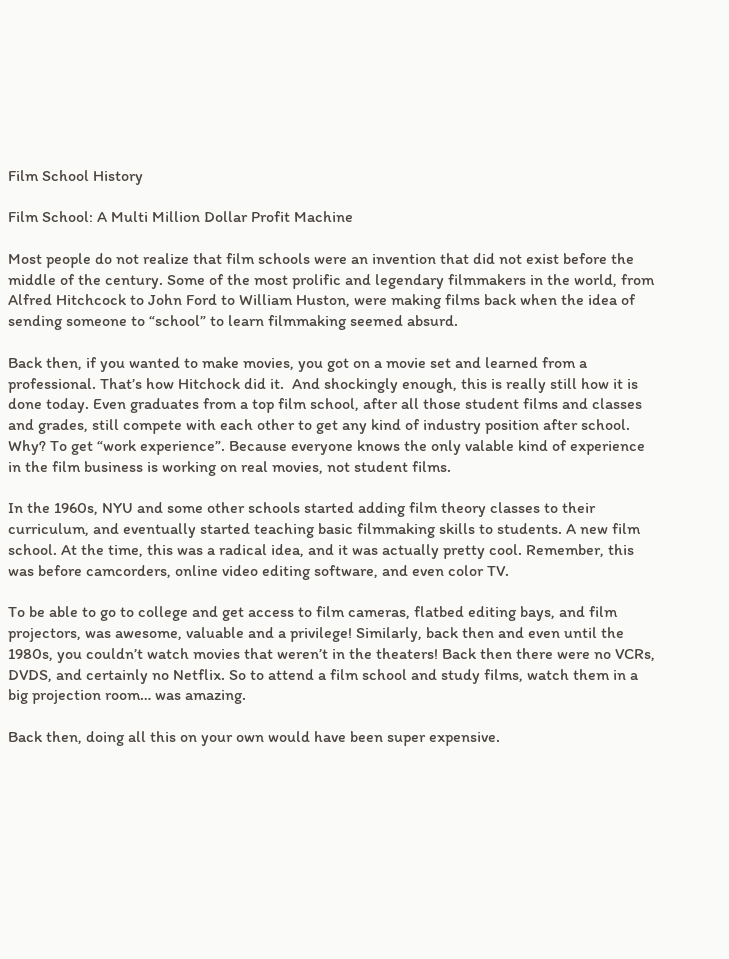Film School History

Film School: A Multi Million Dollar Profit Machine

Most people do not realize that film schools were an invention that did not exist before the middle of the century. Some of the most prolific and legendary filmmakers in the world, from Alfred Hitchcock to John Ford to William Huston, were making films back when the idea of sending someone to “school” to learn filmmaking seemed absurd.

Back then, if you wanted to make movies, you got on a movie set and learned from a professional. That’s how Hitchock did it.  And shockingly enough, this is really still how it is done today. Even graduates from a top film school, after all those student films and classes and grades, still compete with each other to get any kind of industry position after school. Why? To get “work experience”. Because everyone knows the only valable kind of experience in the film business is working on real movies, not student films.

In the 1960s, NYU and some other schools started adding film theory classes to their curriculum, and eventually started teaching basic filmmaking skills to students. A new film school. At the time, this was a radical idea, and it was actually pretty cool. Remember, this was before camcorders, online video editing software, and even color TV.

To be able to go to college and get access to film cameras, flatbed editing bays, and film projectors, was awesome, valuable and a privilege! Similarly, back then and even until the 1980s, you couldn’t watch movies that weren’t in the theaters! Back then there were no VCRs, DVDS, and certainly no Netflix. So to attend a film school and study films, watch them in a big projection room… was amazing.

Back then, doing all this on your own would have been super expensive.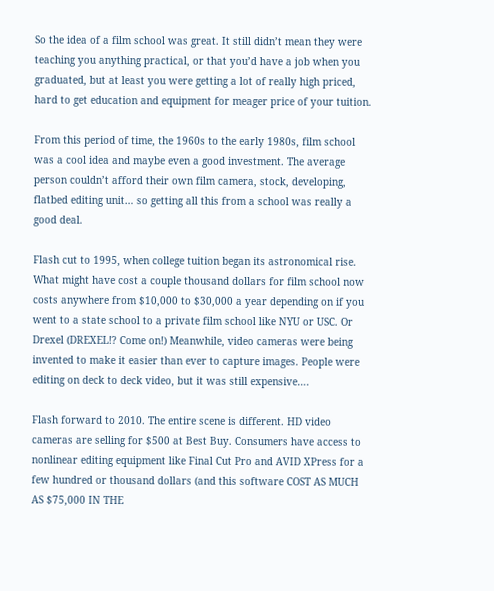So the idea of a film school was great. It still didn’t mean they were teaching you anything practical, or that you’d have a job when you graduated, but at least you were getting a lot of really high priced, hard to get education and equipment for meager price of your tuition.

From this period of time, the 1960s to the early 1980s, film school was a cool idea and maybe even a good investment. The average person couldn’t afford their own film camera, stock, developing, flatbed editing unit… so getting all this from a school was really a good deal.

Flash cut to 1995, when college tuition began its astronomical rise. What might have cost a couple thousand dollars for film school now costs anywhere from $10,000 to $30,000 a year depending on if you went to a state school to a private film school like NYU or USC. Or Drexel (DREXEL!? Come on!) Meanwhile, video cameras were being invented to make it easier than ever to capture images. People were editing on deck to deck video, but it was still expensive….

Flash forward to 2010. The entire scene is different. HD video cameras are selling for $500 at Best Buy. Consumers have access to nonlinear editing equipment like Final Cut Pro and AVID XPress for a few hundred or thousand dollars (and this software COST AS MUCH AS $75,000 IN THE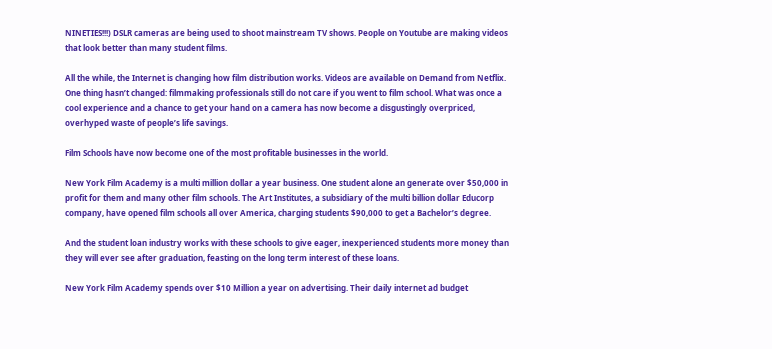NINETIES!!!) DSLR cameras are being used to shoot mainstream TV shows. People on Youtube are making videos that look better than many student films.

All the while, the Internet is changing how film distribution works. Videos are available on Demand from Netflix. One thing hasn’t changed: filmmaking professionals still do not care if you went to film school. What was once a cool experience and a chance to get your hand on a camera has now become a disgustingly overpriced, overhyped waste of people’s life savings.

Film Schools have now become one of the most profitable businesses in the world.

New York Film Academy is a multi million dollar a year business. One student alone an generate over $50,000 in profit for them and many other film schools. The Art Institutes, a subsidiary of the multi billion dollar Educorp company, have opened film schools all over America, charging students $90,000 to get a Bachelor’s degree.

And the student loan industry works with these schools to give eager, inexperienced students more money than they will ever see after graduation, feasting on the long term interest of these loans.

New York Film Academy spends over $10 Million a year on advertising. Their daily internet ad budget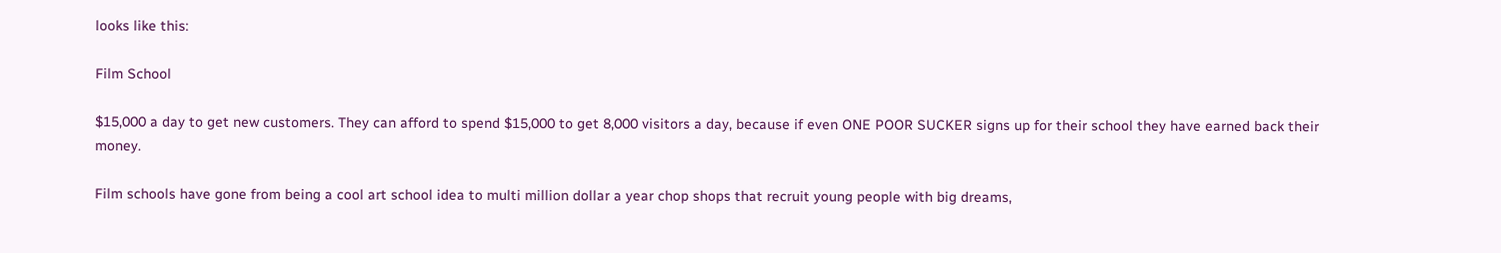looks like this:

Film School

$15,000 a day to get new customers. They can afford to spend $15,000 to get 8,000 visitors a day, because if even ONE POOR SUCKER signs up for their school they have earned back their money.

Film schools have gone from being a cool art school idea to multi million dollar a year chop shops that recruit young people with big dreams,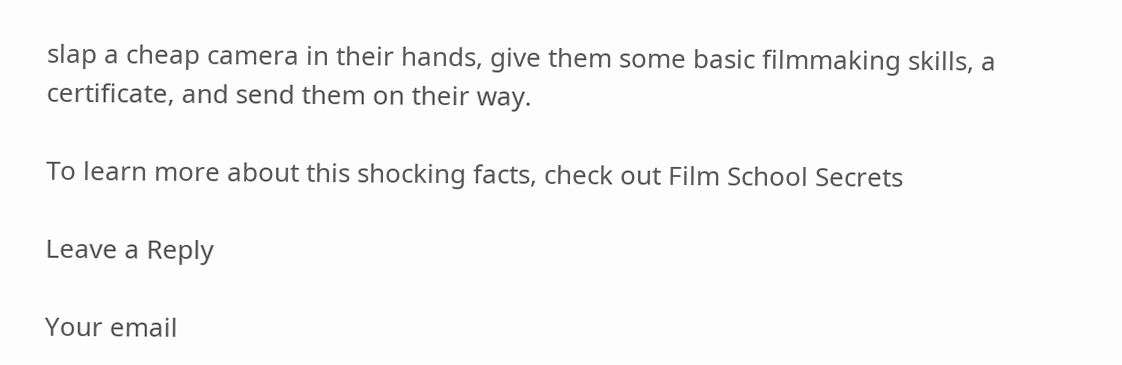slap a cheap camera in their hands, give them some basic filmmaking skills, a certificate, and send them on their way.

To learn more about this shocking facts, check out Film School Secrets

Leave a Reply

Your email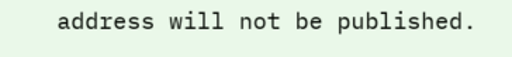address will not be published.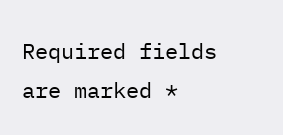Required fields are marked *